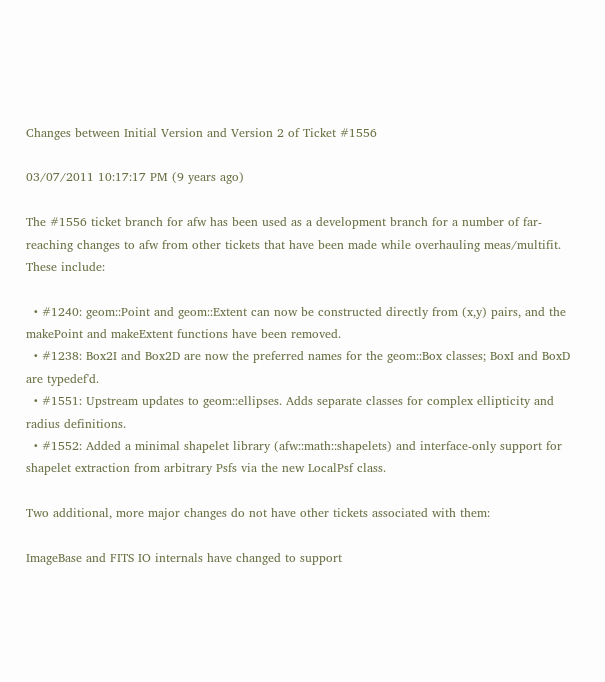Changes between Initial Version and Version 2 of Ticket #1556

03/07/2011 10:17:17 PM (9 years ago)

The #1556 ticket branch for afw has been used as a development branch for a number of far-reaching changes to afw from other tickets that have been made while overhauling meas/multifit. These include:

  • #1240: geom::Point and geom::Extent can now be constructed directly from (x,y) pairs, and the makePoint and makeExtent functions have been removed.
  • #1238: Box2I and Box2D are now the preferred names for the geom::Box classes; BoxI and BoxD are typedef'd.
  • #1551: Upstream updates to geom::ellipses. Adds separate classes for complex ellipticity and radius definitions.
  • #1552: Added a minimal shapelet library (afw::math::shapelets) and interface-only support for shapelet extraction from arbitrary Psfs via the new LocalPsf class.

Two additional, more major changes do not have other tickets associated with them:

ImageBase and FITS IO internals have changed to support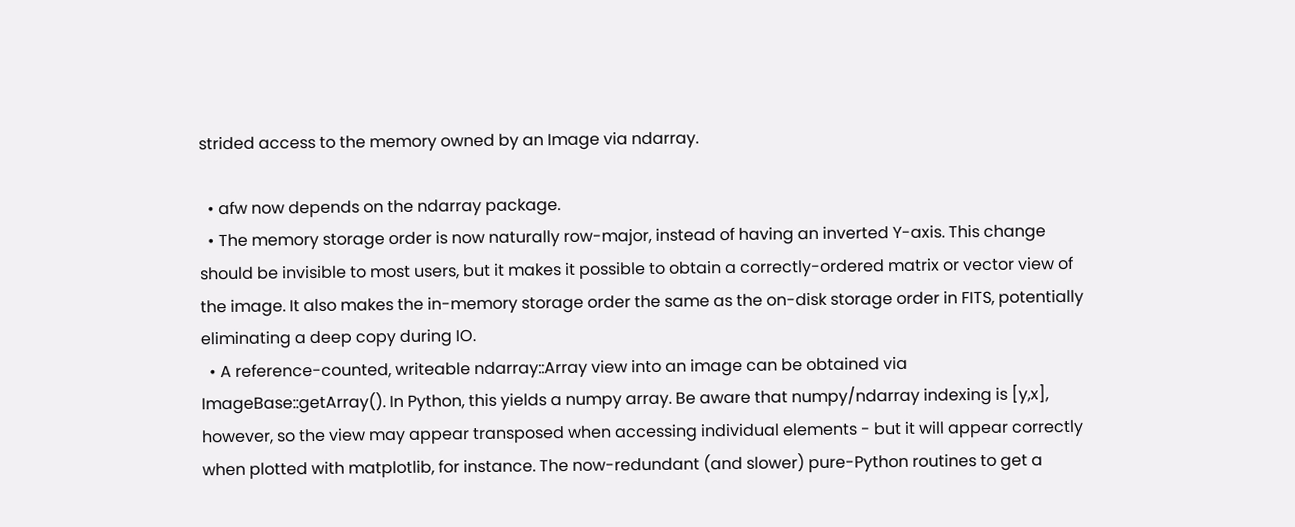strided access to the memory owned by an Image via ndarray.

  • afw now depends on the ndarray package.
  • The memory storage order is now naturally row-major, instead of having an inverted Y-axis. This change should be invisible to most users, but it makes it possible to obtain a correctly-ordered matrix or vector view of the image. It also makes the in-memory storage order the same as the on-disk storage order in FITS, potentially eliminating a deep copy during IO.
  • A reference-counted, writeable ndarray::Array view into an image can be obtained via ImageBase::getArray(). In Python, this yields a numpy array. Be aware that numpy/ndarray indexing is [y,x], however, so the view may appear transposed when accessing individual elements - but it will appear correctly when plotted with matplotlib, for instance. The now-redundant (and slower) pure-Python routines to get a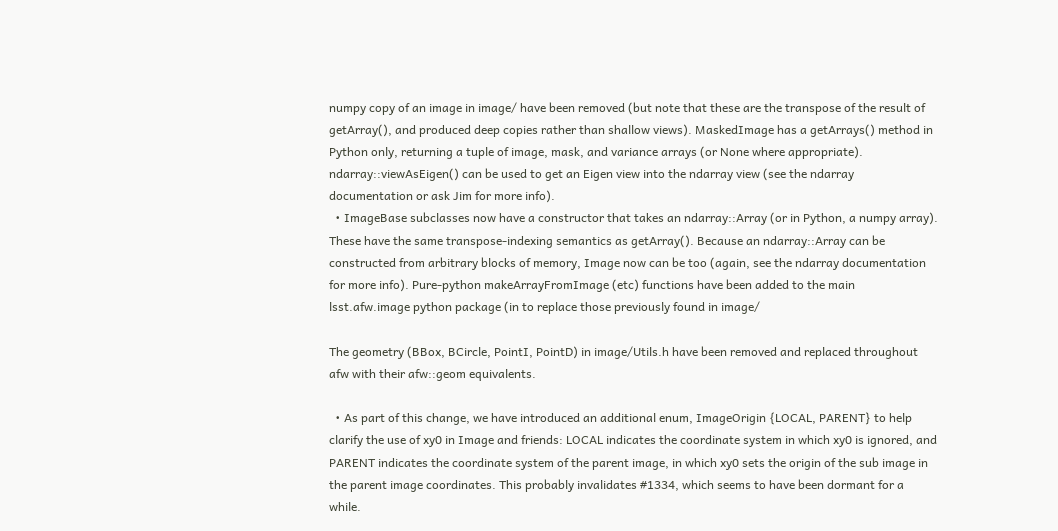numpy copy of an image in image/ have been removed (but note that these are the transpose of the result of getArray(), and produced deep copies rather than shallow views). MaskedImage has a getArrays() method in Python only, returning a tuple of image, mask, and variance arrays (or None where appropriate). ndarray::viewAsEigen() can be used to get an Eigen view into the ndarray view (see the ndarray documentation or ask Jim for more info).
  • ImageBase subclasses now have a constructor that takes an ndarray::Array (or in Python, a numpy array). These have the same transpose-indexing semantics as getArray(). Because an ndarray::Array can be constructed from arbitrary blocks of memory, Image now can be too (again, see the ndarray documentation for more info). Pure-python makeArrayFromImage (etc) functions have been added to the main lsst.afw.image python package (in to replace those previously found in image/

The geometry (BBox, BCircle, PointI, PointD) in image/Utils.h have been removed and replaced throughout afw with their afw::geom equivalents.

  • As part of this change, we have introduced an additional enum, ImageOrigin {LOCAL, PARENT} to help clarify the use of xy0 in Image and friends: LOCAL indicates the coordinate system in which xy0 is ignored, and PARENT indicates the coordinate system of the parent image, in which xy0 sets the origin of the sub image in the parent image coordinates. This probably invalidates #1334, which seems to have been dormant for a while.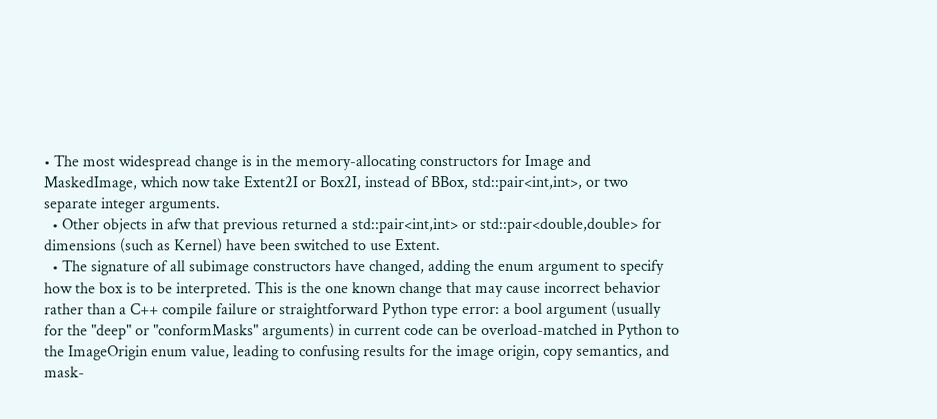• The most widespread change is in the memory-allocating constructors for Image and MaskedImage, which now take Extent2I or Box2I, instead of BBox, std::pair<int,int>, or two separate integer arguments.
  • Other objects in afw that previous returned a std::pair<int,int> or std::pair<double,double> for dimensions (such as Kernel) have been switched to use Extent.
  • The signature of all subimage constructors have changed, adding the enum argument to specify how the box is to be interpreted. This is the one known change that may cause incorrect behavior rather than a C++ compile failure or straightforward Python type error: a bool argument (usually for the "deep" or "conformMasks" arguments) in current code can be overload-matched in Python to the ImageOrigin enum value, leading to confusing results for the image origin, copy semantics, and mask-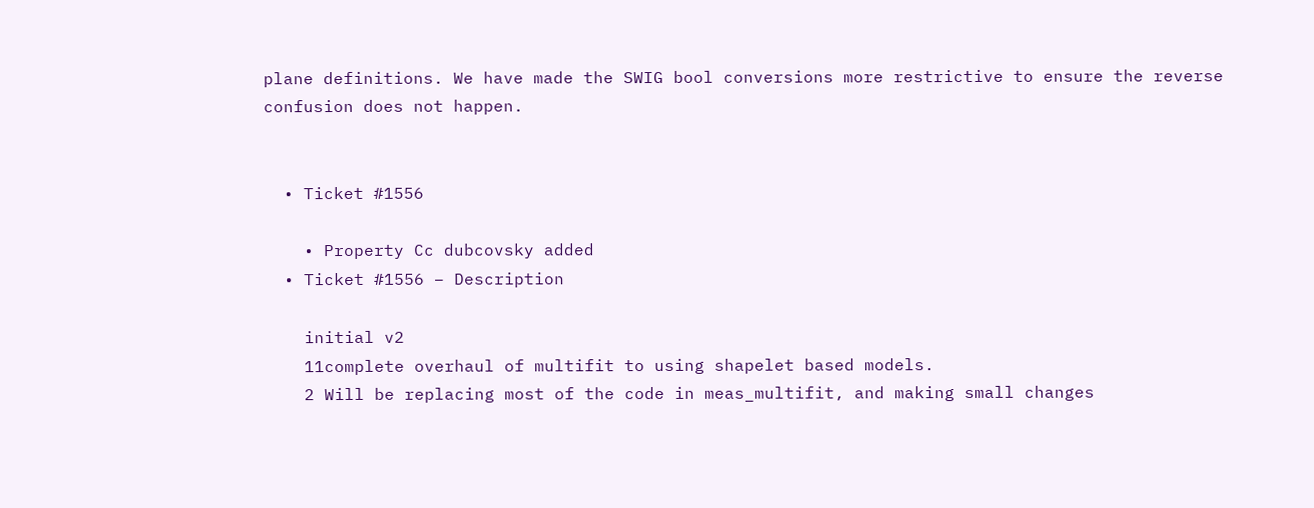plane definitions. We have made the SWIG bool conversions more restrictive to ensure the reverse confusion does not happen.


  • Ticket #1556

    • Property Cc dubcovsky added
  • Ticket #1556 – Description

    initial v2
    11complete overhaul of multifit to using shapelet based models.
    2 Will be replacing most of the code in meas_multifit, and making small changes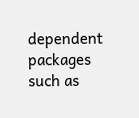dependent packages such as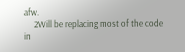afw.
     2Will be replacing most of the code in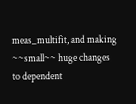meas_multifit, and making ~~small~~ huge changes to dependent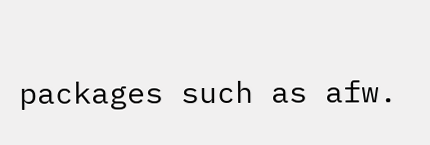packages such as afw.